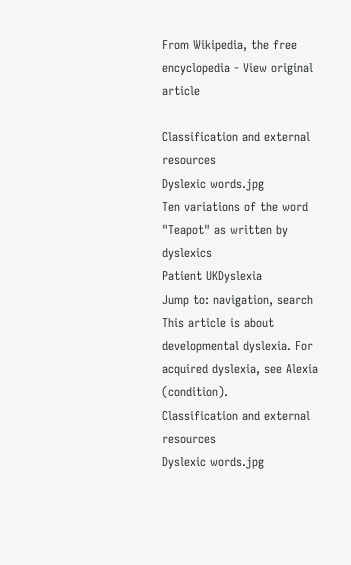From Wikipedia, the free encyclopedia - View original article

Classification and external resources
Dyslexic words.jpg
Ten variations of the word "Teapot" as written by dyslexics
Patient UKDyslexia
Jump to: navigation, search
This article is about developmental dyslexia. For acquired dyslexia, see Alexia (condition).
Classification and external resources
Dyslexic words.jpg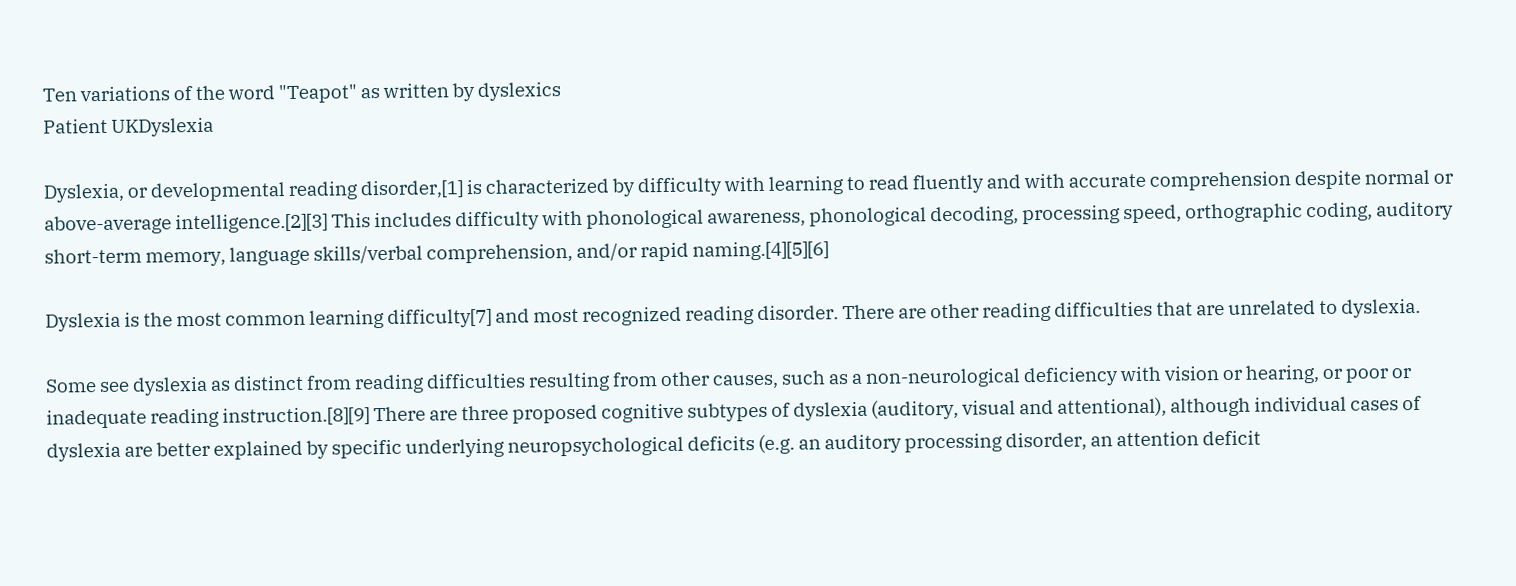Ten variations of the word "Teapot" as written by dyslexics
Patient UKDyslexia

Dyslexia, or developmental reading disorder,[1] is characterized by difficulty with learning to read fluently and with accurate comprehension despite normal or above-average intelligence.[2][3] This includes difficulty with phonological awareness, phonological decoding, processing speed, orthographic coding, auditory short-term memory, language skills/verbal comprehension, and/or rapid naming.[4][5][6]

Dyslexia is the most common learning difficulty[7] and most recognized reading disorder. There are other reading difficulties that are unrelated to dyslexia.

Some see dyslexia as distinct from reading difficulties resulting from other causes, such as a non-neurological deficiency with vision or hearing, or poor or inadequate reading instruction.[8][9] There are three proposed cognitive subtypes of dyslexia (auditory, visual and attentional), although individual cases of dyslexia are better explained by specific underlying neuropsychological deficits (e.g. an auditory processing disorder, an attention deficit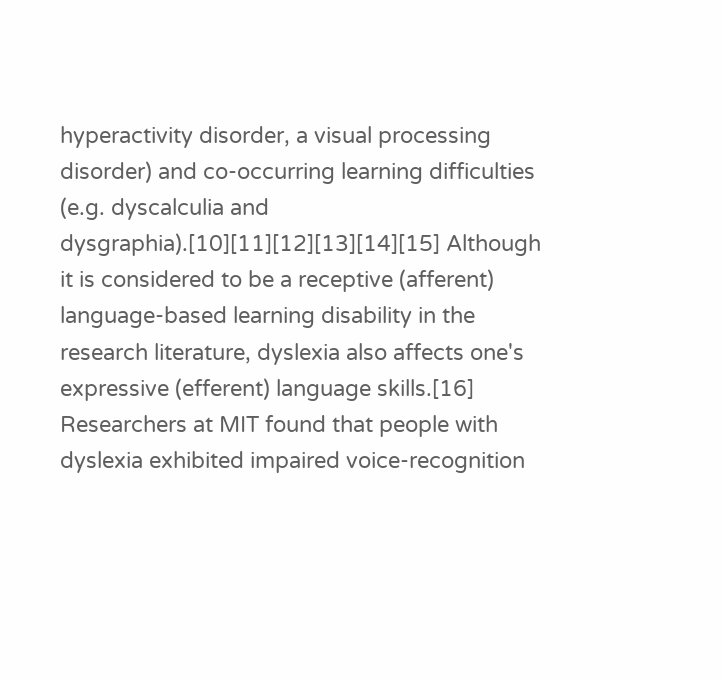hyperactivity disorder, a visual processing disorder) and co-occurring learning difficulties (e.g. dyscalculia and dysgraphia).[10][11][12][13][14][15] Although it is considered to be a receptive (afferent) language-based learning disability in the research literature, dyslexia also affects one's expressive (efferent) language skills.[16] Researchers at MIT found that people with dyslexia exhibited impaired voice-recognition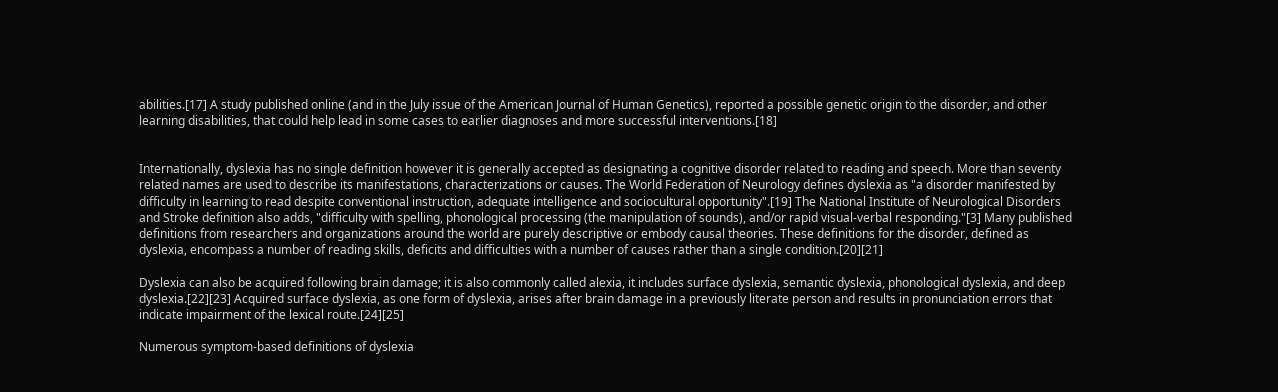abilities.[17] A study published online (and in the July issue of the American Journal of Human Genetics), reported a possible genetic origin to the disorder, and other learning disabilities, that could help lead in some cases to earlier diagnoses and more successful interventions.[18]


Internationally, dyslexia has no single definition however it is generally accepted as designating a cognitive disorder related to reading and speech. More than seventy related names are used to describe its manifestations, characterizations or causes. The World Federation of Neurology defines dyslexia as "a disorder manifested by difficulty in learning to read despite conventional instruction, adequate intelligence and sociocultural opportunity".[19] The National Institute of Neurological Disorders and Stroke definition also adds, "difficulty with spelling, phonological processing (the manipulation of sounds), and/or rapid visual-verbal responding."[3] Many published definitions from researchers and organizations around the world are purely descriptive or embody causal theories. These definitions for the disorder, defined as dyslexia, encompass a number of reading skills, deficits and difficulties with a number of causes rather than a single condition.[20][21]

Dyslexia can also be acquired following brain damage; it is also commonly called alexia, it includes surface dyslexia, semantic dyslexia, phonological dyslexia, and deep dyslexia.[22][23] Acquired surface dyslexia, as one form of dyslexia, arises after brain damage in a previously literate person and results in pronunciation errors that indicate impairment of the lexical route.[24][25]

Numerous symptom-based definitions of dyslexia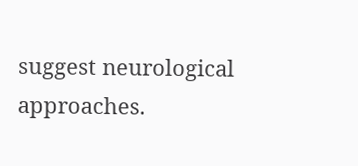suggest neurological approaches.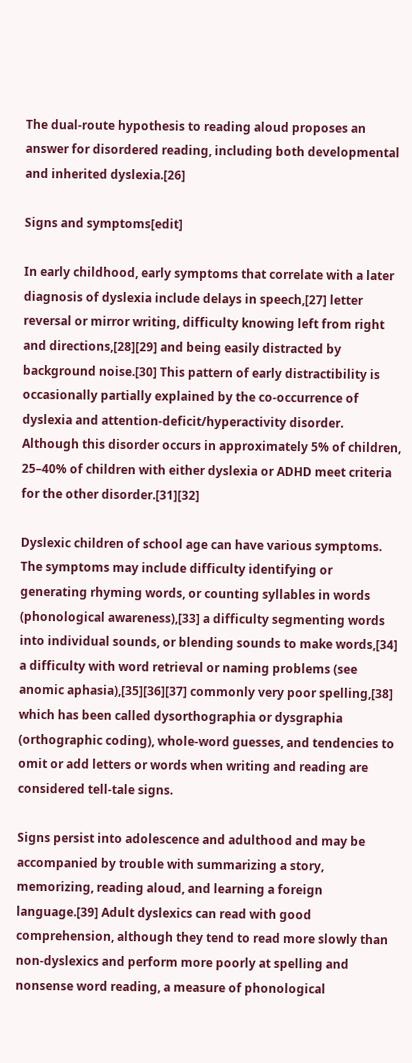The dual-route hypothesis to reading aloud proposes an answer for disordered reading, including both developmental and inherited dyslexia.[26]

Signs and symptoms[edit]

In early childhood, early symptoms that correlate with a later diagnosis of dyslexia include delays in speech,[27] letter reversal or mirror writing, difficulty knowing left from right and directions,[28][29] and being easily distracted by background noise.[30] This pattern of early distractibility is occasionally partially explained by the co-occurrence of dyslexia and attention-deficit/hyperactivity disorder. Although this disorder occurs in approximately 5% of children, 25–40% of children with either dyslexia or ADHD meet criteria for the other disorder.[31][32]

Dyslexic children of school age can have various symptoms. The symptoms may include difficulty identifying or generating rhyming words, or counting syllables in words (phonological awareness),[33] a difficulty segmenting words into individual sounds, or blending sounds to make words,[34] a difficulty with word retrieval or naming problems (see anomic aphasia),[35][36][37] commonly very poor spelling,[38] which has been called dysorthographia or dysgraphia (orthographic coding), whole-word guesses, and tendencies to omit or add letters or words when writing and reading are considered tell-tale signs.

Signs persist into adolescence and adulthood and may be accompanied by trouble with summarizing a story, memorizing, reading aloud, and learning a foreign language.[39] Adult dyslexics can read with good comprehension, although they tend to read more slowly than non-dyslexics and perform more poorly at spelling and nonsense word reading, a measure of phonological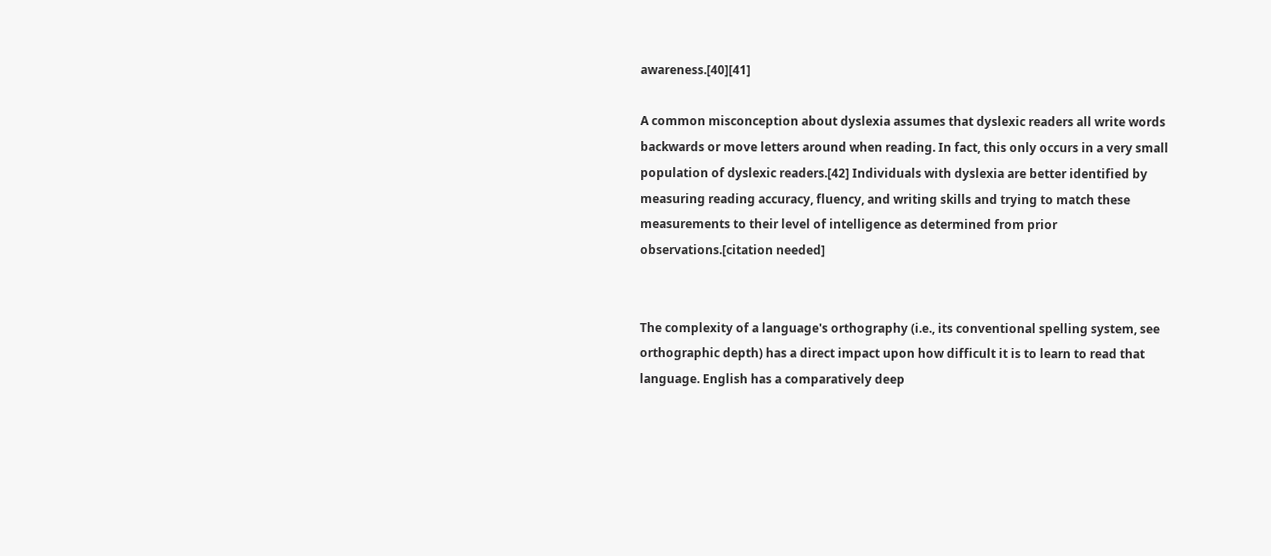awareness.[40][41]

A common misconception about dyslexia assumes that dyslexic readers all write words backwards or move letters around when reading. In fact, this only occurs in a very small population of dyslexic readers.[42] Individuals with dyslexia are better identified by measuring reading accuracy, fluency, and writing skills and trying to match these measurements to their level of intelligence as determined from prior observations.[citation needed]


The complexity of a language's orthography (i.e., its conventional spelling system, see orthographic depth) has a direct impact upon how difficult it is to learn to read that language. English has a comparatively deep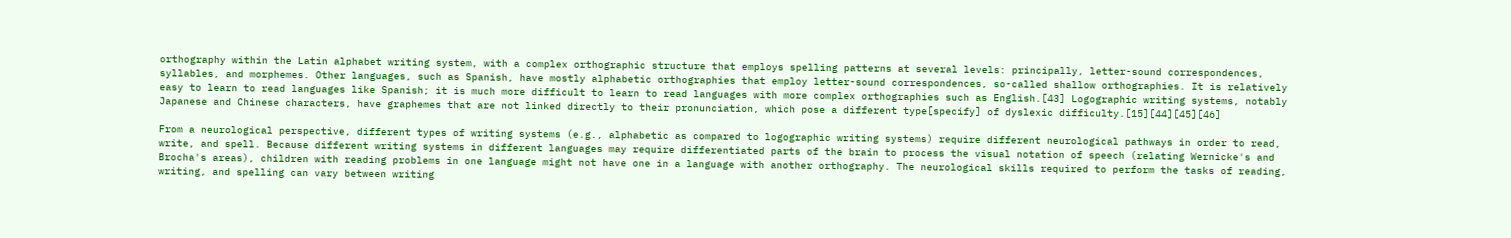orthography within the Latin alphabet writing system, with a complex orthographic structure that employs spelling patterns at several levels: principally, letter-sound correspondences, syllables, and morphemes. Other languages, such as Spanish, have mostly alphabetic orthographies that employ letter-sound correspondences, so-called shallow orthographies. It is relatively easy to learn to read languages like Spanish; it is much more difficult to learn to read languages with more complex orthographies such as English.[43] Logographic writing systems, notably Japanese and Chinese characters, have graphemes that are not linked directly to their pronunciation, which pose a different type[specify] of dyslexic difficulty.[15][44][45][46]

From a neurological perspective, different types of writing systems (e.g., alphabetic as compared to logographic writing systems) require different neurological pathways in order to read, write, and spell. Because different writing systems in different languages may require differentiated parts of the brain to process the visual notation of speech (relating Wernicke's and Brocha's areas), children with reading problems in one language might not have one in a language with another orthography. The neurological skills required to perform the tasks of reading, writing, and spelling can vary between writing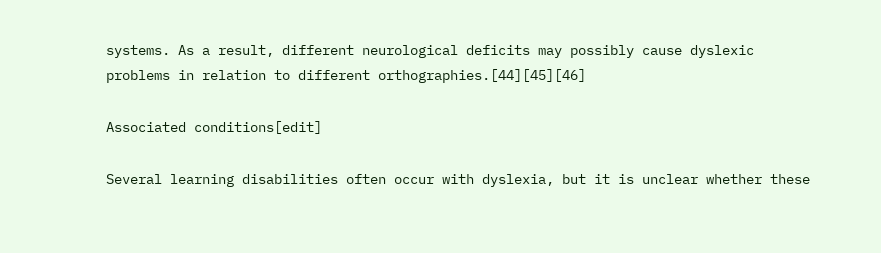systems. As a result, different neurological deficits may possibly cause dyslexic problems in relation to different orthographies.[44][45][46]

Associated conditions[edit]

Several learning disabilities often occur with dyslexia, but it is unclear whether these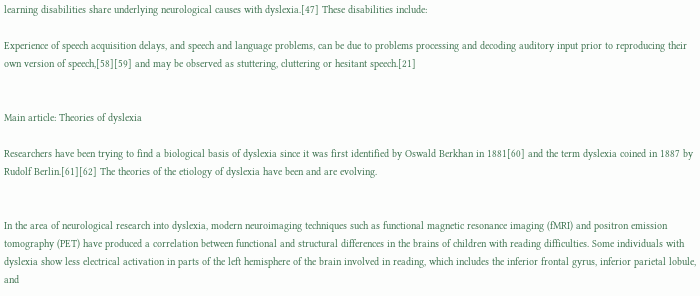learning disabilities share underlying neurological causes with dyslexia.[47] These disabilities include:

Experience of speech acquisition delays, and speech and language problems, can be due to problems processing and decoding auditory input prior to reproducing their own version of speech,[58][59] and may be observed as stuttering, cluttering or hesitant speech.[21]


Main article: Theories of dyslexia

Researchers have been trying to find a biological basis of dyslexia since it was first identified by Oswald Berkhan in 1881[60] and the term dyslexia coined in 1887 by Rudolf Berlin.[61][62] The theories of the etiology of dyslexia have been and are evolving.


In the area of neurological research into dyslexia, modern neuroimaging techniques such as functional magnetic resonance imaging (fMRI) and positron emission tomography (PET) have produced a correlation between functional and structural differences in the brains of children with reading difficulties. Some individuals with dyslexia show less electrical activation in parts of the left hemisphere of the brain involved in reading, which includes the inferior frontal gyrus, inferior parietal lobule, and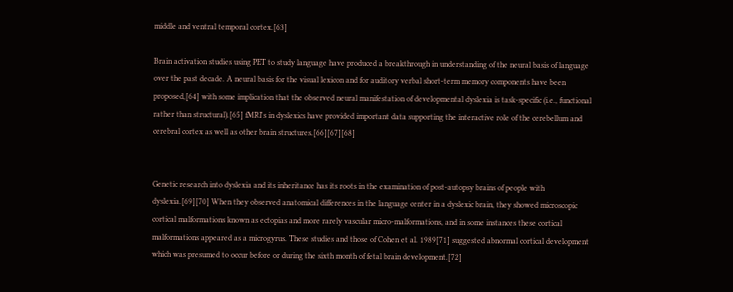middle and ventral temporal cortex.[63]

Brain activation studies using PET to study language have produced a breakthrough in understanding of the neural basis of language over the past decade. A neural basis for the visual lexicon and for auditory verbal short-term memory components have been proposed,[64] with some implication that the observed neural manifestation of developmental dyslexia is task-specific (i.e., functional rather than structural).[65] fMRI's in dyslexics have provided important data supporting the interactive role of the cerebellum and cerebral cortex as well as other brain structures.[66][67][68]


Genetic research into dyslexia and its inheritance has its roots in the examination of post-autopsy brains of people with dyslexia.[69][70] When they observed anatomical differences in the language center in a dyslexic brain, they showed microscopic cortical malformations known as ectopias and more rarely vascular micro-malformations, and in some instances these cortical malformations appeared as a microgyrus. These studies and those of Cohen et al. 1989[71] suggested abnormal cortical development which was presumed to occur before or during the sixth month of fetal brain development.[72]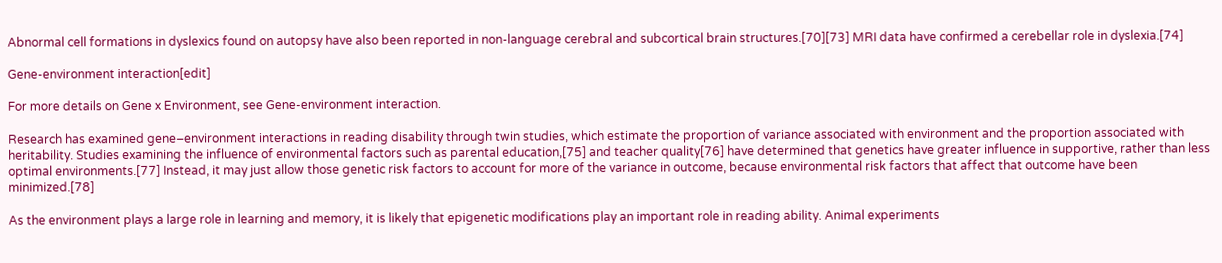Abnormal cell formations in dyslexics found on autopsy have also been reported in non-language cerebral and subcortical brain structures.[70][73] MRI data have confirmed a cerebellar role in dyslexia.[74]

Gene-environment interaction[edit]

For more details on Gene x Environment, see Gene-environment interaction.

Research has examined gene–environment interactions in reading disability through twin studies, which estimate the proportion of variance associated with environment and the proportion associated with heritability. Studies examining the influence of environmental factors such as parental education,[75] and teacher quality[76] have determined that genetics have greater influence in supportive, rather than less optimal environments.[77] Instead, it may just allow those genetic risk factors to account for more of the variance in outcome, because environmental risk factors that affect that outcome have been minimized.[78]

As the environment plays a large role in learning and memory, it is likely that epigenetic modifications play an important role in reading ability. Animal experiments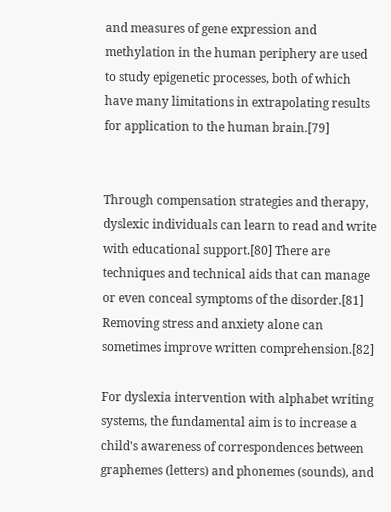and measures of gene expression and methylation in the human periphery are used to study epigenetic processes, both of which have many limitations in extrapolating results for application to the human brain.[79]


Through compensation strategies and therapy, dyslexic individuals can learn to read and write with educational support.[80] There are techniques and technical aids that can manage or even conceal symptoms of the disorder.[81] Removing stress and anxiety alone can sometimes improve written comprehension.[82]

For dyslexia intervention with alphabet writing systems, the fundamental aim is to increase a child's awareness of correspondences between graphemes (letters) and phonemes (sounds), and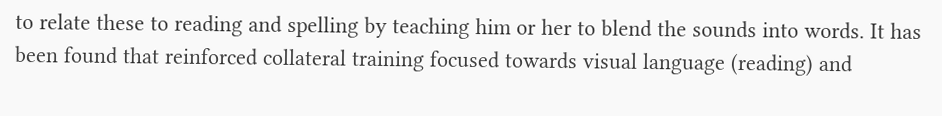to relate these to reading and spelling by teaching him or her to blend the sounds into words. It has been found that reinforced collateral training focused towards visual language (reading) and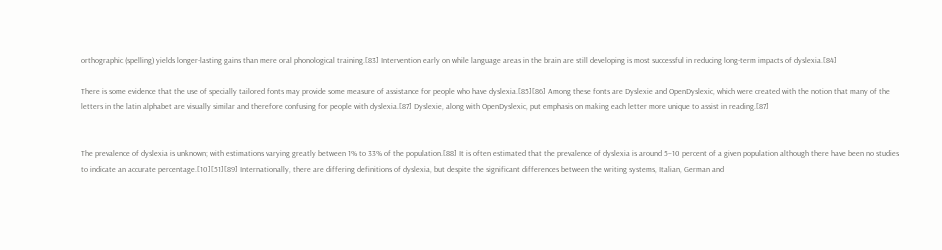orthographic (spelling) yields longer-lasting gains than mere oral phonological training.[83] Intervention early on while language areas in the brain are still developing is most successful in reducing long-term impacts of dyslexia.[84]

There is some evidence that the use of specially tailored fonts may provide some measure of assistance for people who have dyslexia.[85][86] Among these fonts are Dyslexie and OpenDyslexic, which were created with the notion that many of the letters in the latin alphabet are visually similar and therefore confusing for people with dyslexia.[87] Dyslexie, along with OpenDyslexic, put emphasis on making each letter more unique to assist in reading.[87]


The prevalence of dyslexia is unknown; with estimations varying greatly between 1% to 33% of the population.[88] It is often estimated that the prevalence of dyslexia is around 5–10 percent of a given population although there have been no studies to indicate an accurate percentage.[10][51][89] Internationally, there are differing definitions of dyslexia, but despite the significant differences between the writing systems, Italian, German and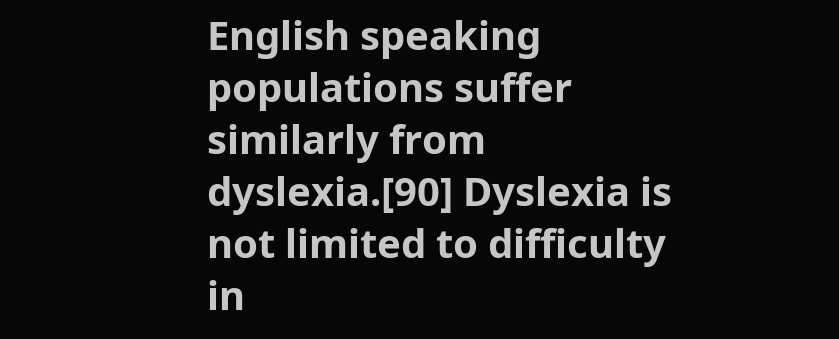English speaking populations suffer similarly from dyslexia.[90] Dyslexia is not limited to difficulty in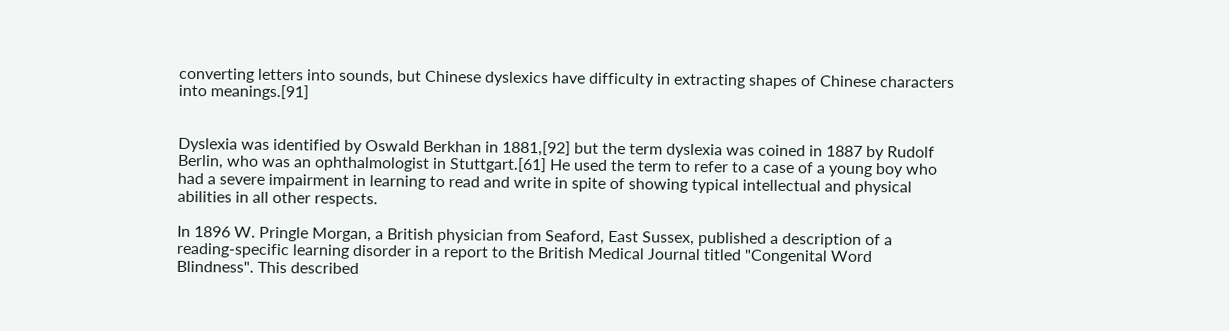converting letters into sounds, but Chinese dyslexics have difficulty in extracting shapes of Chinese characters into meanings.[91]


Dyslexia was identified by Oswald Berkhan in 1881,[92] but the term dyslexia was coined in 1887 by Rudolf Berlin, who was an ophthalmologist in Stuttgart.[61] He used the term to refer to a case of a young boy who had a severe impairment in learning to read and write in spite of showing typical intellectual and physical abilities in all other respects.

In 1896 W. Pringle Morgan, a British physician from Seaford, East Sussex, published a description of a reading-specific learning disorder in a report to the British Medical Journal titled "Congenital Word Blindness". This described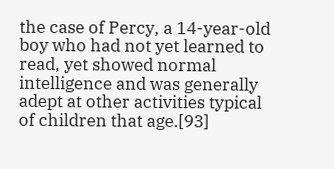the case of Percy, a 14-year-old boy who had not yet learned to read, yet showed normal intelligence and was generally adept at other activities typical of children that age.[93]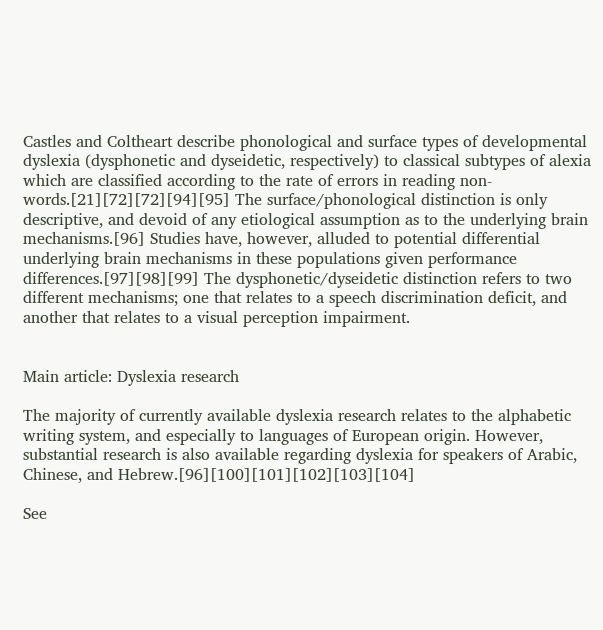Castles and Coltheart describe phonological and surface types of developmental dyslexia (dysphonetic and dyseidetic, respectively) to classical subtypes of alexia which are classified according to the rate of errors in reading non-words.[21][72][72][94][95] The surface/phonological distinction is only descriptive, and devoid of any etiological assumption as to the underlying brain mechanisms.[96] Studies have, however, alluded to potential differential underlying brain mechanisms in these populations given performance differences.[97][98][99] The dysphonetic/dyseidetic distinction refers to two different mechanisms; one that relates to a speech discrimination deficit, and another that relates to a visual perception impairment.


Main article: Dyslexia research

The majority of currently available dyslexia research relates to the alphabetic writing system, and especially to languages of European origin. However, substantial research is also available regarding dyslexia for speakers of Arabic, Chinese, and Hebrew.[96][100][101][102][103][104]

See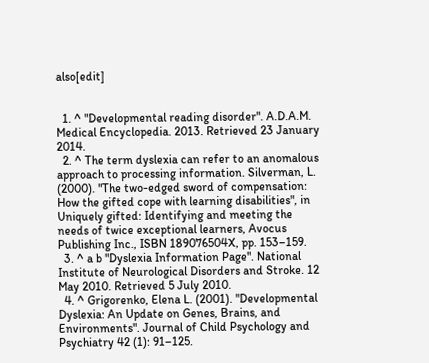also[edit]


  1. ^ "Developmental reading disorder". A.D.A.M. Medical Encyclopedia. 2013. Retrieved 23 January 2014.
  2. ^ The term dyslexia can refer to an anomalous approach to processing information. Silverman, L. (2000). "The two-edged sword of compensation: How the gifted cope with learning disabilities", in Uniquely gifted: Identifying and meeting the needs of twice exceptional learners, Avocus Publishing Inc., ISBN 189076504X, pp. 153–159.
  3. ^ a b "Dyslexia Information Page". National Institute of Neurological Disorders and Stroke. 12 May 2010. Retrieved 5 July 2010.
  4. ^ Grigorenko, Elena L. (2001). "Developmental Dyslexia: An Update on Genes, Brains, and Environments". Journal of Child Psychology and Psychiatry 42 (1): 91–125.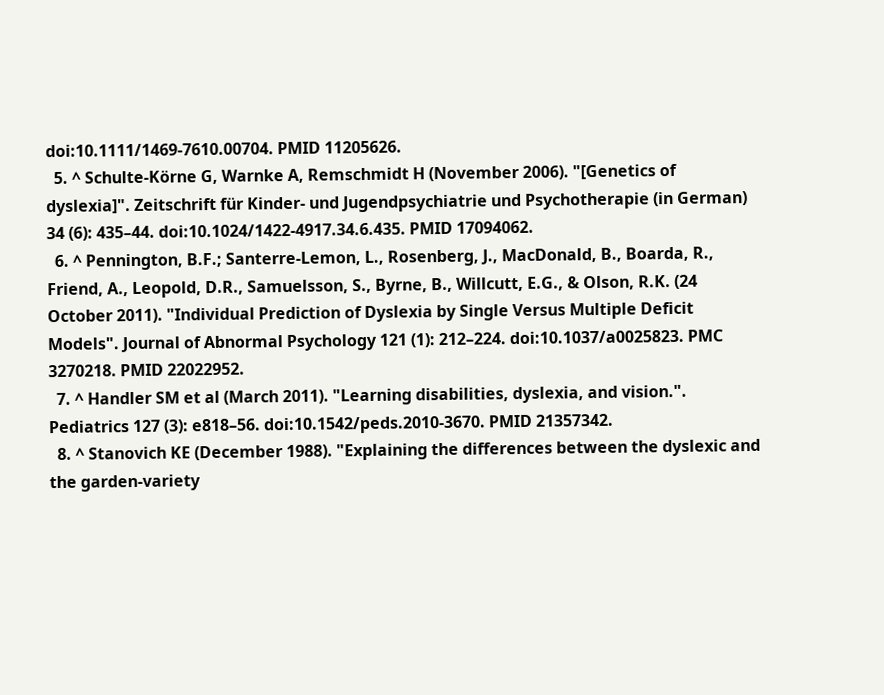doi:10.1111/1469-7610.00704. PMID 11205626.
  5. ^ Schulte-Körne G, Warnke A, Remschmidt H (November 2006). "[Genetics of dyslexia]". Zeitschrift für Kinder- und Jugendpsychiatrie und Psychotherapie (in German) 34 (6): 435–44. doi:10.1024/1422-4917.34.6.435. PMID 17094062.
  6. ^ Pennington, B.F.; Santerre-Lemon, L., Rosenberg, J., MacDonald, B., Boarda, R., Friend, A., Leopold, D.R., Samuelsson, S., Byrne, B., Willcutt, E.G., & Olson, R.K. (24 October 2011). "Individual Prediction of Dyslexia by Single Versus Multiple Deficit Models". Journal of Abnormal Psychology 121 (1): 212–224. doi:10.1037/a0025823. PMC 3270218. PMID 22022952.
  7. ^ Handler SM et al (March 2011). "Learning disabilities, dyslexia, and vision.". Pediatrics 127 (3): e818–56. doi:10.1542/peds.2010-3670. PMID 21357342.
  8. ^ Stanovich KE (December 1988). "Explaining the differences between the dyslexic and the garden-variety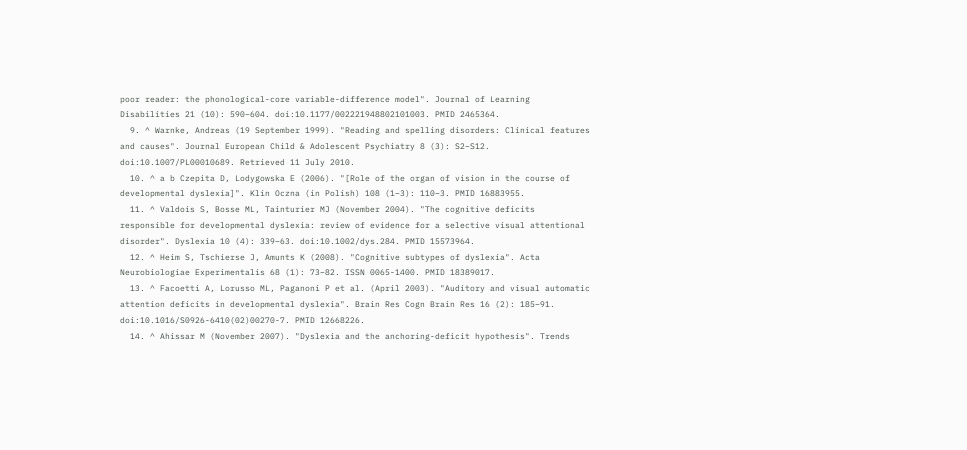poor reader: the phonological-core variable-difference model". Journal of Learning Disabilities 21 (10): 590–604. doi:10.1177/002221948802101003. PMID 2465364.
  9. ^ Warnke, Andreas (19 September 1999). "Reading and spelling disorders: Clinical features and causes". Journal European Child & Adolescent Psychiatry 8 (3): S2–S12. doi:10.1007/PL00010689. Retrieved 11 July 2010.
  10. ^ a b Czepita D, Lodygowska E (2006). "[Role of the organ of vision in the course of developmental dyslexia]". Klin Oczna (in Polish) 108 (1–3): 110–3. PMID 16883955.
  11. ^ Valdois S, Bosse ML, Tainturier MJ (November 2004). "The cognitive deficits responsible for developmental dyslexia: review of evidence for a selective visual attentional disorder". Dyslexia 10 (4): 339–63. doi:10.1002/dys.284. PMID 15573964.
  12. ^ Heim S, Tschierse J, Amunts K (2008). "Cognitive subtypes of dyslexia". Acta Neurobiologiae Experimentalis 68 (1): 73–82. ISSN 0065-1400. PMID 18389017.
  13. ^ Facoetti A, Lorusso ML, Paganoni P et al. (April 2003). "Auditory and visual automatic attention deficits in developmental dyslexia". Brain Res Cogn Brain Res 16 (2): 185–91. doi:10.1016/S0926-6410(02)00270-7. PMID 12668226.
  14. ^ Ahissar M (November 2007). "Dyslexia and the anchoring-deficit hypothesis". Trends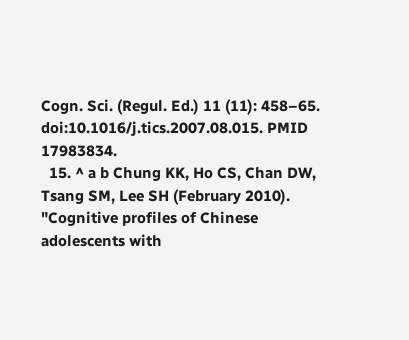Cogn. Sci. (Regul. Ed.) 11 (11): 458–65. doi:10.1016/j.tics.2007.08.015. PMID 17983834.
  15. ^ a b Chung KK, Ho CS, Chan DW, Tsang SM, Lee SH (February 2010). "Cognitive profiles of Chinese adolescents with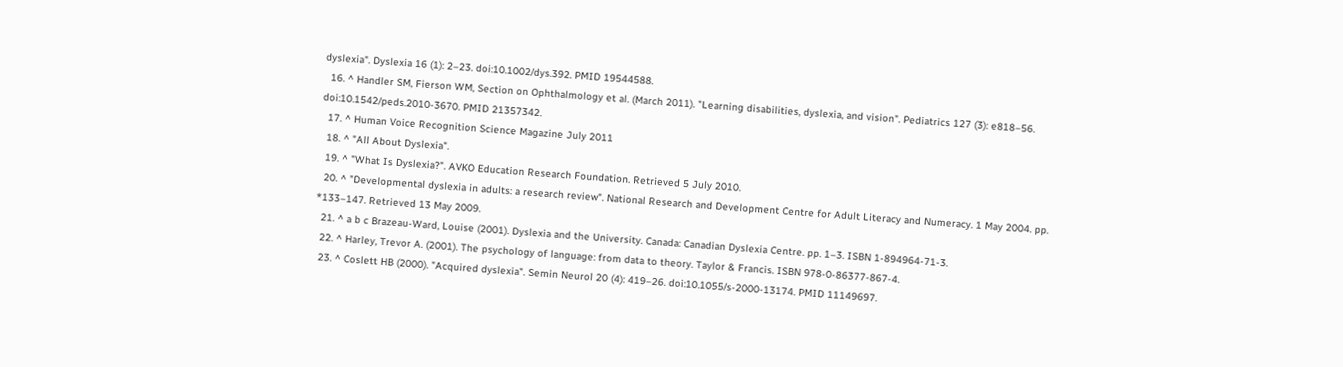dyslexia". Dyslexia 16 (1): 2–23. doi:10.1002/dys.392. PMID 19544588.
  16. ^ Handler SM, Fierson WM, Section on Ophthalmology et al. (March 2011). "Learning disabilities, dyslexia, and vision". Pediatrics 127 (3): e818–56. doi:10.1542/peds.2010-3670. PMID 21357342.
  17. ^ Human Voice Recognition Science Magazine July 2011
  18. ^ "All About Dyslexia".
  19. ^ "What Is Dyslexia?". AVKO Education Research Foundation. Retrieved 5 July 2010.
  20. ^ "Developmental dyslexia in adults: a research review". National Research and Development Centre for Adult Literacy and Numeracy. 1 May 2004. pp. *133–147. Retrieved 13 May 2009.
  21. ^ a b c Brazeau-Ward, Louise (2001). Dyslexia and the University. Canada: Canadian Dyslexia Centre. pp. 1–3. ISBN 1-894964-71-3.
  22. ^ Harley, Trevor A. (2001). The psychology of language: from data to theory. Taylor & Francis. ISBN 978-0-86377-867-4.
  23. ^ Coslett HB (2000). "Acquired dyslexia". Semin Neurol 20 (4): 419–26. doi:10.1055/s-2000-13174. PMID 11149697.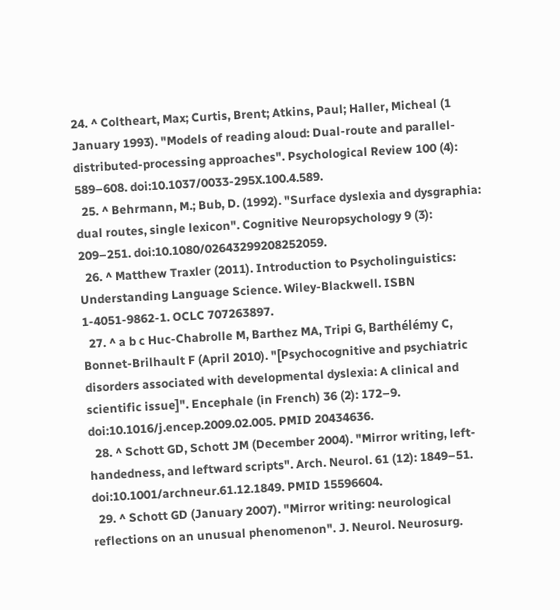24. ^ Coltheart, Max; Curtis, Brent; Atkins, Paul; Haller, Micheal (1 January 1993). "Models of reading aloud: Dual-route and parallel-distributed-processing approaches". Psychological Review 100 (4): 589–608. doi:10.1037/0033-295X.100.4.589.
  25. ^ Behrmann, M.; Bub, D. (1992). "Surface dyslexia and dysgraphia: dual routes, single lexicon". Cognitive Neuropsychology 9 (3): 209–251. doi:10.1080/02643299208252059.
  26. ^ Matthew Traxler (2011). Introduction to Psycholinguistics: Understanding Language Science. Wiley-Blackwell. ISBN 1-4051-9862-1. OCLC 707263897.
  27. ^ a b c Huc-Chabrolle M, Barthez MA, Tripi G, Barthélémy C, Bonnet-Brilhault F (April 2010). "[Psychocognitive and psychiatric disorders associated with developmental dyslexia: A clinical and scientific issue]". Encephale (in French) 36 (2): 172–9. doi:10.1016/j.encep.2009.02.005. PMID 20434636.
  28. ^ Schott GD, Schott JM (December 2004). "Mirror writing, left-handedness, and leftward scripts". Arch. Neurol. 61 (12): 1849–51. doi:10.1001/archneur.61.12.1849. PMID 15596604.
  29. ^ Schott GD (January 2007). "Mirror writing: neurological reflections on an unusual phenomenon". J. Neurol. Neurosurg.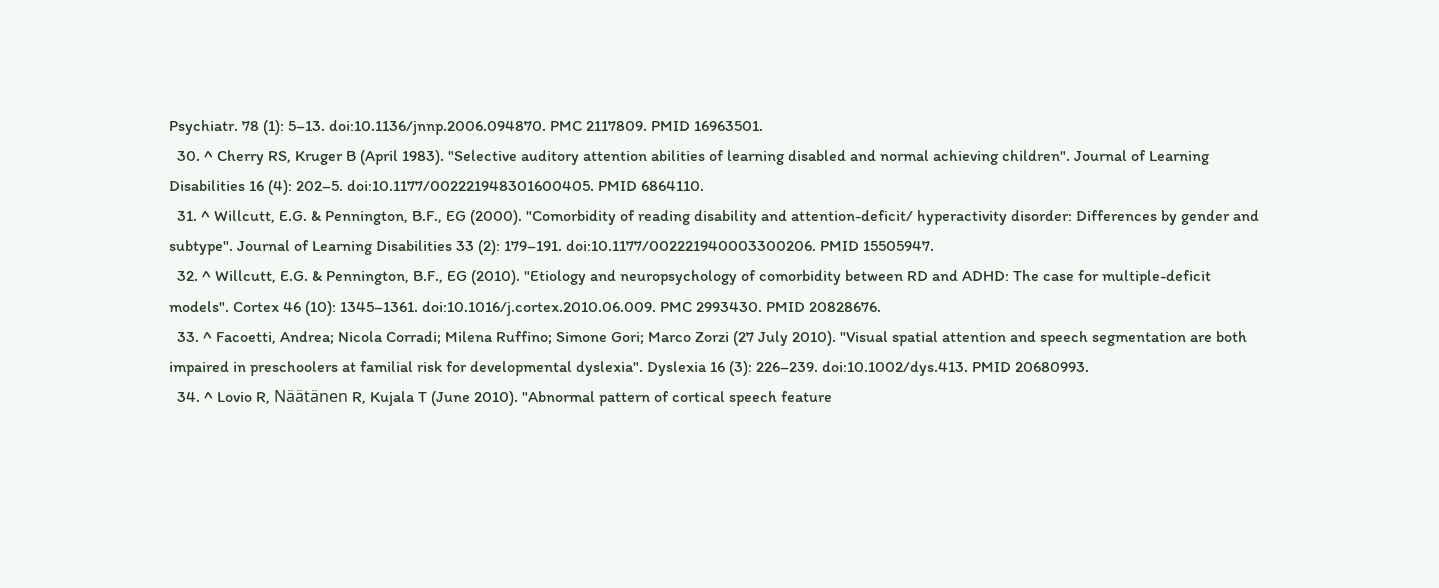Psychiatr. 78 (1): 5–13. doi:10.1136/jnnp.2006.094870. PMC 2117809. PMID 16963501.
  30. ^ Cherry RS, Kruger B (April 1983). "Selective auditory attention abilities of learning disabled and normal achieving children". Journal of Learning Disabilities 16 (4): 202–5. doi:10.1177/002221948301600405. PMID 6864110.
  31. ^ Willcutt, E.G. & Pennington, B.F., EG (2000). "Comorbidity of reading disability and attention-deficit/ hyperactivity disorder: Differences by gender and subtype". Journal of Learning Disabilities 33 (2): 179–191. doi:10.1177/002221940003300206. PMID 15505947.
  32. ^ Willcutt, E.G. & Pennington, B.F., EG (2010). "Etiology and neuropsychology of comorbidity between RD and ADHD: The case for multiple-deficit models". Cortex 46 (10): 1345–1361. doi:10.1016/j.cortex.2010.06.009. PMC 2993430. PMID 20828676.
  33. ^ Facoetti, Andrea; Nicola Corradi; Milena Ruffino; Simone Gori; Marco Zorzi (27 July 2010). "Visual spatial attention and speech segmentation are both impaired in preschoolers at familial risk for developmental dyslexia". Dyslexia 16 (3): 226–239. doi:10.1002/dys.413. PMID 20680993.
  34. ^ Lovio R, Näätänen R, Kujala T (June 2010). "Abnormal pattern of cortical speech feature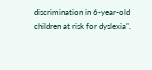discrimination in 6-year-old children at risk for dyslexia".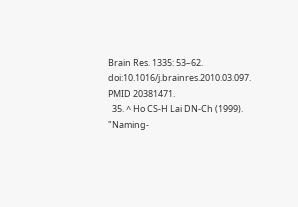Brain Res. 1335: 53–62. doi:10.1016/j.brainres.2010.03.097. PMID 20381471.
  35. ^ Ho CS-H Lai DN-Ch (1999). "Naming-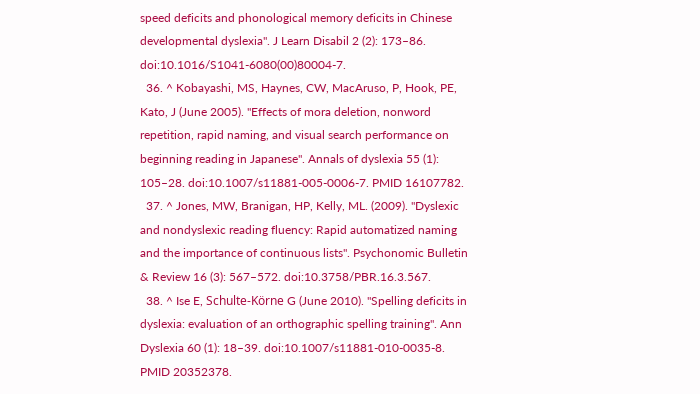speed deficits and phonological memory deficits in Chinese developmental dyslexia". J Learn Disabil 2 (2): 173–86. doi:10.1016/S1041-6080(00)80004-7.
  36. ^ Kobayashi, MS, Haynes, CW, MacAruso, P, Hook, PE, Kato, J (June 2005). "Effects of mora deletion, nonword repetition, rapid naming, and visual search performance on beginning reading in Japanese". Annals of dyslexia 55 (1): 105–28. doi:10.1007/s11881-005-0006-7. PMID 16107782.
  37. ^ Jones, MW, Branigan, HP, Kelly, ML. (2009). "Dyslexic and nondyslexic reading fluency: Rapid automatized naming and the importance of continuous lists". Psychonomic Bulletin & Review 16 (3): 567–572. doi:10.3758/PBR.16.3.567.
  38. ^ Ise E, Schulte-Körne G (June 2010). "Spelling deficits in dyslexia: evaluation of an orthographic spelling training". Ann Dyslexia 60 (1): 18–39. doi:10.1007/s11881-010-0035-8. PMID 20352378.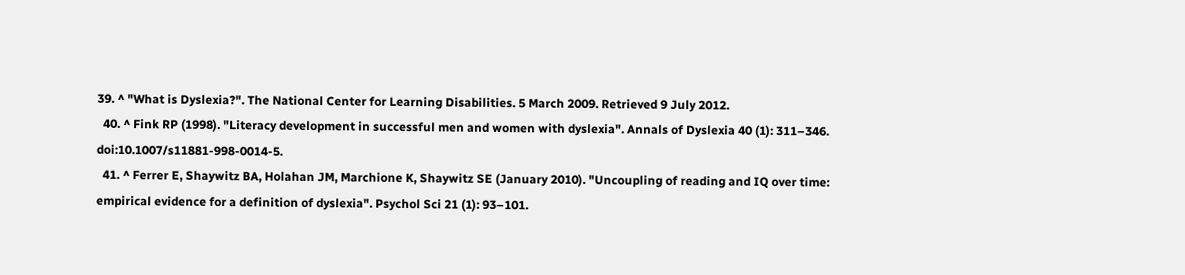39. ^ "What is Dyslexia?". The National Center for Learning Disabilities. 5 March 2009. Retrieved 9 July 2012.
  40. ^ Fink RP (1998). "Literacy development in successful men and women with dyslexia". Annals of Dyslexia 40 (1): 311–346. doi:10.1007/s11881-998-0014-5.
  41. ^ Ferrer E, Shaywitz BA, Holahan JM, Marchione K, Shaywitz SE (January 2010). "Uncoupling of reading and IQ over time: empirical evidence for a definition of dyslexia". Psychol Sci 21 (1): 93–101.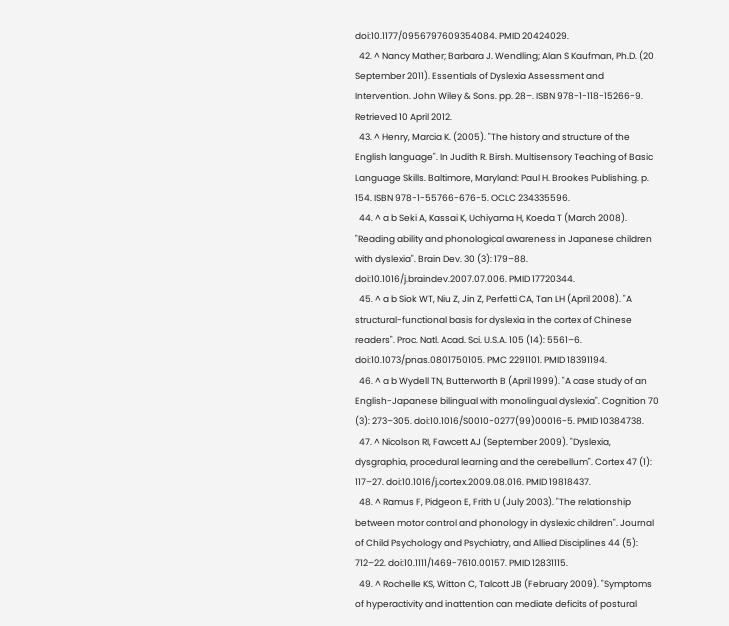doi:10.1177/0956797609354084. PMID 20424029.
  42. ^ Nancy Mather; Barbara J. Wendling; Alan S Kaufman, Ph.D. (20 September 2011). Essentials of Dyslexia Assessment and Intervention. John Wiley & Sons. pp. 28–. ISBN 978-1-118-15266-9. Retrieved 10 April 2012.
  43. ^ Henry, Marcia K. (2005). "The history and structure of the English language". In Judith R. Birsh. Multisensory Teaching of Basic Language Skills. Baltimore, Maryland: Paul H. Brookes Publishing. p. 154. ISBN 978-1-55766-676-5. OCLC 234335596.
  44. ^ a b Seki A, Kassai K, Uchiyama H, Koeda T (March 2008). "Reading ability and phonological awareness in Japanese children with dyslexia". Brain Dev. 30 (3): 179–88. doi:10.1016/j.braindev.2007.07.006. PMID 17720344.
  45. ^ a b Siok WT, Niu Z, Jin Z, Perfetti CA, Tan LH (April 2008). "A structural-functional basis for dyslexia in the cortex of Chinese readers". Proc. Natl. Acad. Sci. U.S.A. 105 (14): 5561–6. doi:10.1073/pnas.0801750105. PMC 2291101. PMID 18391194.
  46. ^ a b Wydell TN, Butterworth B (April 1999). "A case study of an English-Japanese bilingual with monolingual dyslexia". Cognition 70 (3): 273–305. doi:10.1016/S0010-0277(99)00016-5. PMID 10384738.
  47. ^ Nicolson RI, Fawcett AJ (September 2009). "Dyslexia, dysgraphia, procedural learning and the cerebellum". Cortex 47 (1): 117–27. doi:10.1016/j.cortex.2009.08.016. PMID 19818437.
  48. ^ Ramus F, Pidgeon E, Frith U (July 2003). "The relationship between motor control and phonology in dyslexic children". Journal of Child Psychology and Psychiatry, and Allied Disciplines 44 (5): 712–22. doi:10.1111/1469-7610.00157. PMID 12831115.
  49. ^ Rochelle KS, Witton C, Talcott JB (February 2009). "Symptoms of hyperactivity and inattention can mediate deficits of postural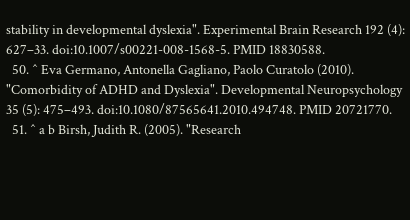stability in developmental dyslexia". Experimental Brain Research 192 (4): 627–33. doi:10.1007/s00221-008-1568-5. PMID 18830588.
  50. ^ Eva Germano, Antonella Gagliano, Paolo Curatolo (2010). "Comorbidity of ADHD and Dyslexia". Developmental Neuropsychology 35 (5): 475–493. doi:10.1080/87565641.2010.494748. PMID 20721770.
  51. ^ a b Birsh, Judith R. (2005). "Research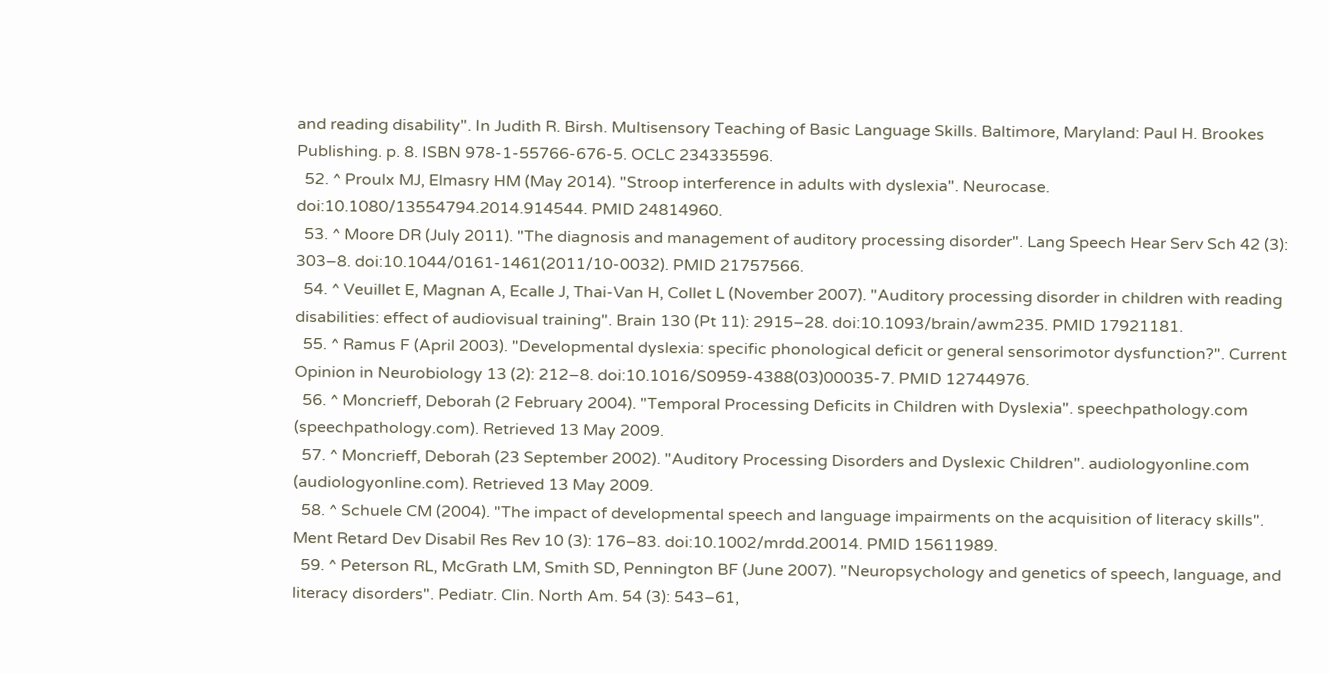and reading disability". In Judith R. Birsh. Multisensory Teaching of Basic Language Skills. Baltimore, Maryland: Paul H. Brookes Publishing. p. 8. ISBN 978-1-55766-676-5. OCLC 234335596.
  52. ^ Proulx MJ, Elmasry HM (May 2014). "Stroop interference in adults with dyslexia". Neurocase. doi:10.1080/13554794.2014.914544. PMID 24814960.
  53. ^ Moore DR (July 2011). "The diagnosis and management of auditory processing disorder". Lang Speech Hear Serv Sch 42 (3): 303–8. doi:10.1044/0161-1461(2011/10-0032). PMID 21757566.
  54. ^ Veuillet E, Magnan A, Ecalle J, Thai-Van H, Collet L (November 2007). "Auditory processing disorder in children with reading disabilities: effect of audiovisual training". Brain 130 (Pt 11): 2915–28. doi:10.1093/brain/awm235. PMID 17921181.
  55. ^ Ramus F (April 2003). "Developmental dyslexia: specific phonological deficit or general sensorimotor dysfunction?". Current Opinion in Neurobiology 13 (2): 212–8. doi:10.1016/S0959-4388(03)00035-7. PMID 12744976.
  56. ^ Moncrieff, Deborah (2 February 2004). "Temporal Processing Deficits in Children with Dyslexia". speechpathology.com (speechpathology.com). Retrieved 13 May 2009.
  57. ^ Moncrieff, Deborah (23 September 2002). "Auditory Processing Disorders and Dyslexic Children". audiologyonline.com (audiologyonline.com). Retrieved 13 May 2009.
  58. ^ Schuele CM (2004). "The impact of developmental speech and language impairments on the acquisition of literacy skills". Ment Retard Dev Disabil Res Rev 10 (3): 176–83. doi:10.1002/mrdd.20014. PMID 15611989.
  59. ^ Peterson RL, McGrath LM, Smith SD, Pennington BF (June 2007). "Neuropsychology and genetics of speech, language, and literacy disorders". Pediatr. Clin. North Am. 54 (3): 543–61,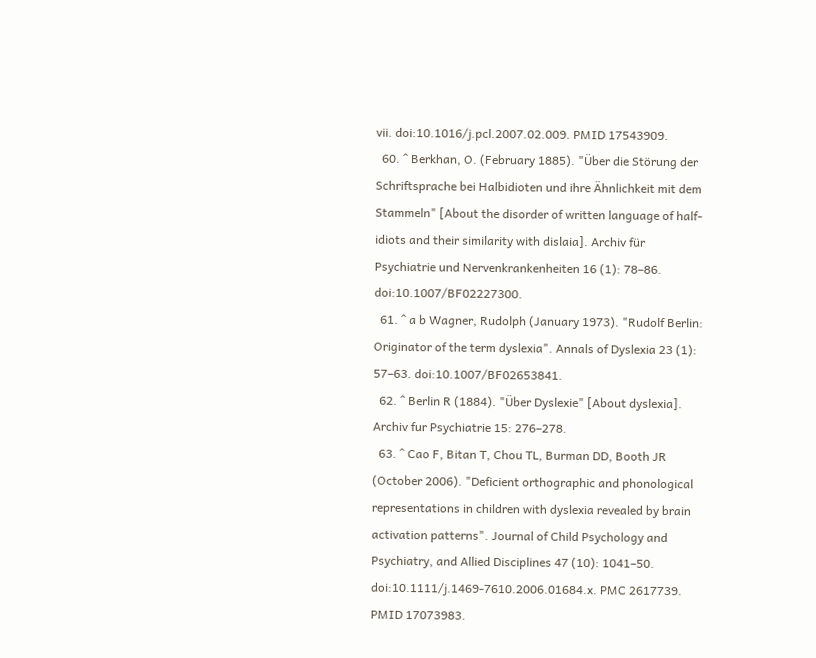vii. doi:10.1016/j.pcl.2007.02.009. PMID 17543909.
  60. ^ Berkhan, O. (February 1885). "Über die Störung der Schriftsprache bei Halbidioten und ihre Ähnlichkeit mit dem Stammeln" [About the disorder of written language of half-idiots and their similarity with dislaia]. Archiv für Psychiatrie und Nervenkrankenheiten 16 (1): 78–86. doi:10.1007/BF02227300.
  61. ^ a b Wagner, Rudolph (January 1973). "Rudolf Berlin: Originator of the term dyslexia". Annals of Dyslexia 23 (1): 57–63. doi:10.1007/BF02653841.
  62. ^ Berlin R (1884). "Über Dyslexie" [About dyslexia]. Archiv fur Psychiatrie 15: 276–278.
  63. ^ Cao F, Bitan T, Chou TL, Burman DD, Booth JR (October 2006). "Deficient orthographic and phonological representations in children with dyslexia revealed by brain activation patterns". Journal of Child Psychology and Psychiatry, and Allied Disciplines 47 (10): 1041–50. doi:10.1111/j.1469-7610.2006.01684.x. PMC 2617739. PMID 17073983.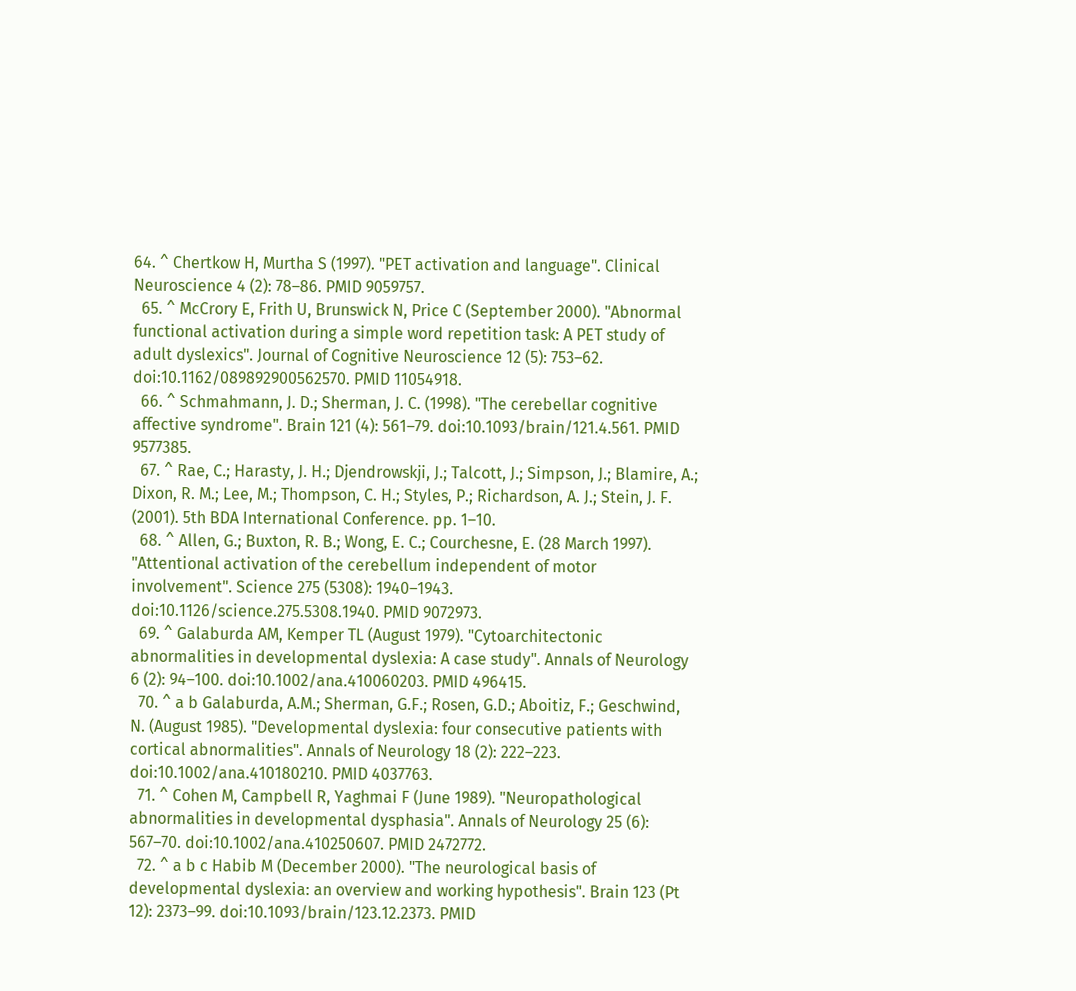64. ^ Chertkow H, Murtha S (1997). "PET activation and language". Clinical Neuroscience 4 (2): 78–86. PMID 9059757.
  65. ^ McCrory E, Frith U, Brunswick N, Price C (September 2000). "Abnormal functional activation during a simple word repetition task: A PET study of adult dyslexics". Journal of Cognitive Neuroscience 12 (5): 753–62. doi:10.1162/089892900562570. PMID 11054918.
  66. ^ Schmahmann, J. D.; Sherman, J. C. (1998). "The cerebellar cognitive affective syndrome". Brain 121 (4): 561–79. doi:10.1093/brain/121.4.561. PMID 9577385.
  67. ^ Rae, C.; Harasty, J. H.; Djendrowskji, J.; Talcott, J.; Simpson, J.; Blamire, A.; Dixon, R. M.; Lee, M.; Thompson, C. H.; Styles, P.; Richardson, A. J.; Stein, J. F. (2001). 5th BDA International Conference. pp. 1–10.
  68. ^ Allen, G.; Buxton, R. B.; Wong, E. C.; Courchesne, E. (28 March 1997). "Attentional activation of the cerebellum independent of motor involvement". Science 275 (5308): 1940–1943. doi:10.1126/science.275.5308.1940. PMID 9072973.
  69. ^ Galaburda AM, Kemper TL (August 1979). "Cytoarchitectonic abnormalities in developmental dyslexia: A case study". Annals of Neurology 6 (2): 94–100. doi:10.1002/ana.410060203. PMID 496415.
  70. ^ a b Galaburda, A.M.; Sherman, G.F.; Rosen, G.D.; Aboitiz, F.; Geschwind, N. (August 1985). "Developmental dyslexia: four consecutive patients with cortical abnormalities". Annals of Neurology 18 (2): 222–223. doi:10.1002/ana.410180210. PMID 4037763.
  71. ^ Cohen M, Campbell R, Yaghmai F (June 1989). "Neuropathological abnormalities in developmental dysphasia". Annals of Neurology 25 (6): 567–70. doi:10.1002/ana.410250607. PMID 2472772.
  72. ^ a b c Habib M (December 2000). "The neurological basis of developmental dyslexia: an overview and working hypothesis". Brain 123 (Pt 12): 2373–99. doi:10.1093/brain/123.12.2373. PMID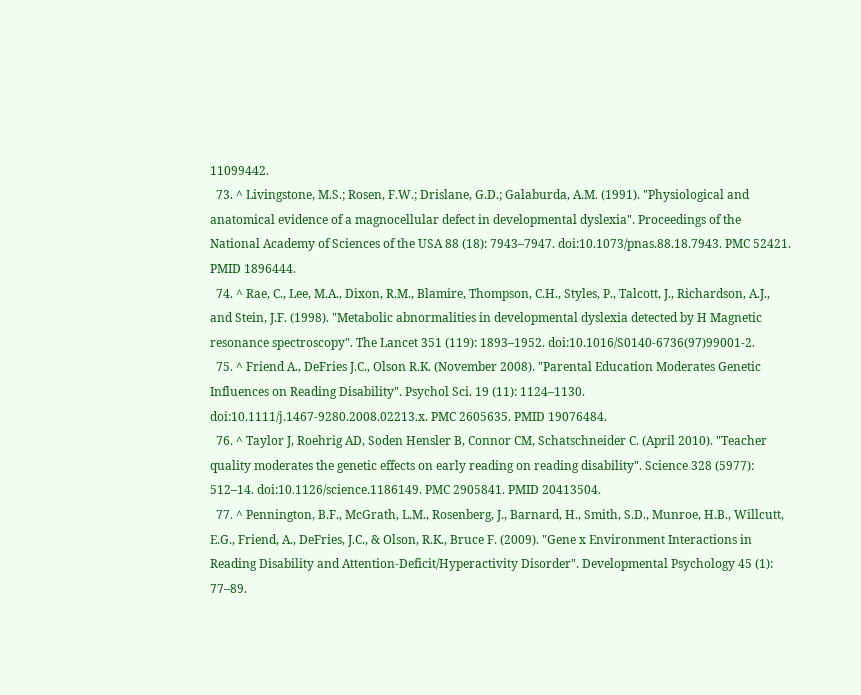11099442.
  73. ^ Livingstone, M.S.; Rosen, F.W.; Drislane, G.D.; Galaburda, A.M. (1991). "Physiological and anatomical evidence of a magnocellular defect in developmental dyslexia". Proceedings of the National Academy of Sciences of the USA 88 (18): 7943–7947. doi:10.1073/pnas.88.18.7943. PMC 52421. PMID 1896444.
  74. ^ Rae, C., Lee, M.A., Dixon, R.M., Blamire, Thompson, C.H., Styles, P., Talcott, J., Richardson, A.J., and Stein, J.F. (1998). "Metabolic abnormalities in developmental dyslexia detected by H Magnetic resonance spectroscopy". The Lancet 351 (119): 1893–1952. doi:10.1016/S0140-6736(97)99001-2.
  75. ^ Friend A., DeFries J.C., Olson R.K. (November 2008). "Parental Education Moderates Genetic Influences on Reading Disability". Psychol Sci. 19 (11): 1124–1130. doi:10.1111/j.1467-9280.2008.02213.x. PMC 2605635. PMID 19076484.
  76. ^ Taylor J, Roehrig AD, Soden Hensler B, Connor CM, Schatschneider C. (April 2010). "Teacher quality moderates the genetic effects on early reading on reading disability". Science 328 (5977): 512–14. doi:10.1126/science.1186149. PMC 2905841. PMID 20413504.
  77. ^ Pennington, B.F., McGrath, L.M., Rosenberg, J., Barnard, H., Smith, S.D., Munroe, H.B., Willcutt, E.G., Friend, A., DeFries, J.C., & Olson, R.K., Bruce F. (2009). "Gene x Environment Interactions in Reading Disability and Attention-Deficit/Hyperactivity Disorder". Developmental Psychology 45 (1): 77–89.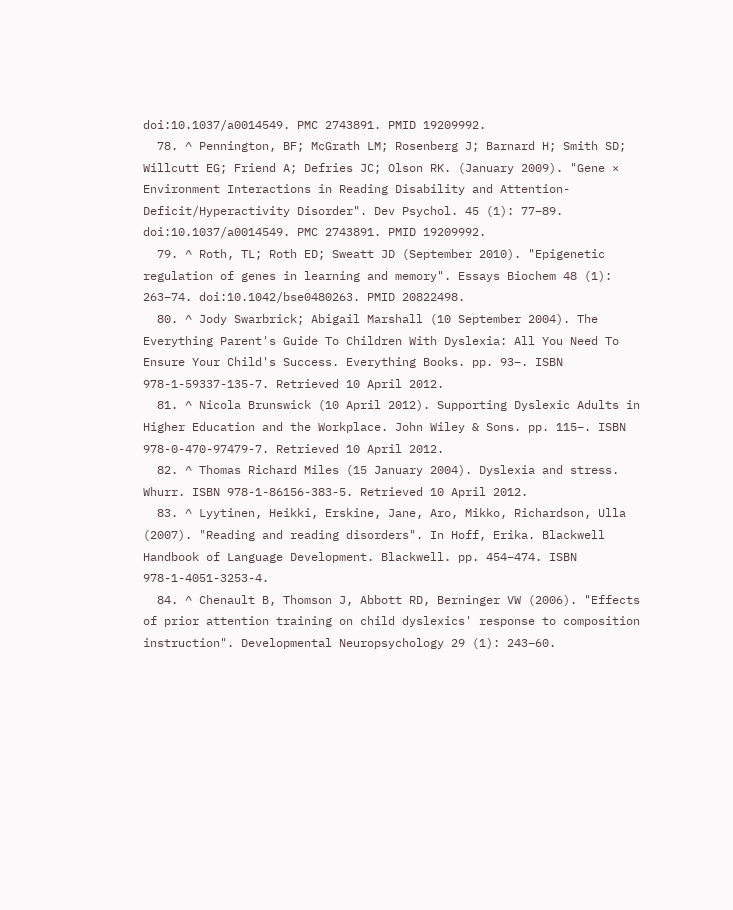doi:10.1037/a0014549. PMC 2743891. PMID 19209992.
  78. ^ Pennington, BF; McGrath LM; Rosenberg J; Barnard H; Smith SD; Willcutt EG; Friend A; Defries JC; Olson RK. (January 2009). "Gene × Environment Interactions in Reading Disability and Attention-Deficit/Hyperactivity Disorder". Dev Psychol. 45 (1): 77–89. doi:10.1037/a0014549. PMC 2743891. PMID 19209992.
  79. ^ Roth, TL; Roth ED; Sweatt JD (September 2010). "Epigenetic regulation of genes in learning and memory". Essays Biochem 48 (1): 263–74. doi:10.1042/bse0480263. PMID 20822498.
  80. ^ Jody Swarbrick; Abigail Marshall (10 September 2004). The Everything Parent's Guide To Children With Dyslexia: All You Need To Ensure Your Child's Success. Everything Books. pp. 93–. ISBN 978-1-59337-135-7. Retrieved 10 April 2012.
  81. ^ Nicola Brunswick (10 April 2012). Supporting Dyslexic Adults in Higher Education and the Workplace. John Wiley & Sons. pp. 115–. ISBN 978-0-470-97479-7. Retrieved 10 April 2012.
  82. ^ Thomas Richard Miles (15 January 2004). Dyslexia and stress. Whurr. ISBN 978-1-86156-383-5. Retrieved 10 April 2012.
  83. ^ Lyytinen, Heikki, Erskine, Jane, Aro, Mikko, Richardson, Ulla (2007). "Reading and reading disorders". In Hoff, Erika. Blackwell Handbook of Language Development. Blackwell. pp. 454–474. ISBN 978-1-4051-3253-4.
  84. ^ Chenault B, Thomson J, Abbott RD, Berninger VW (2006). "Effects of prior attention training on child dyslexics' response to composition instruction". Developmental Neuropsychology 29 (1): 243–60.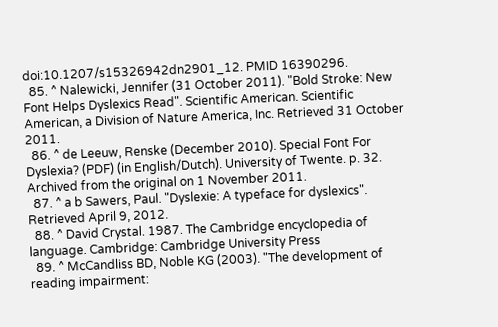doi:10.1207/s15326942dn2901_12. PMID 16390296.
  85. ^ Nalewicki, Jennifer (31 October 2011). "Bold Stroke: New Font Helps Dyslexics Read". Scientific American. Scientific American, a Division of Nature America, Inc. Retrieved 31 October 2011.
  86. ^ de Leeuw, Renske (December 2010). Special Font For Dyslexia? (PDF) (in English/Dutch). University of Twente. p. 32. Archived from the original on 1 November 2011.
  87. ^ a b Sawers, Paul. "Dyslexie: A typeface for dyslexics". Retrieved April 9, 2012.
  88. ^ David Crystal. 1987. The Cambridge encyclopedia of language. Cambridge: Cambridge University Press
  89. ^ McCandliss BD, Noble KG (2003). "The development of reading impairment: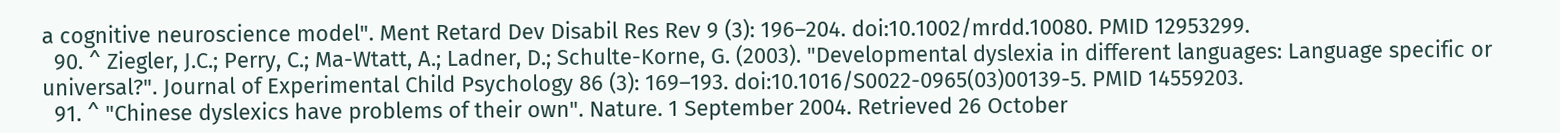a cognitive neuroscience model". Ment Retard Dev Disabil Res Rev 9 (3): 196–204. doi:10.1002/mrdd.10080. PMID 12953299.
  90. ^ Ziegler, J.C.; Perry, C.; Ma-Wtatt, A.; Ladner, D.; Schulte-Korne, G. (2003). "Developmental dyslexia in different languages: Language specific or universal?". Journal of Experimental Child Psychology 86 (3): 169–193. doi:10.1016/S0022-0965(03)00139-5. PMID 14559203.
  91. ^ "Chinese dyslexics have problems of their own". Nature. 1 September 2004. Retrieved 26 October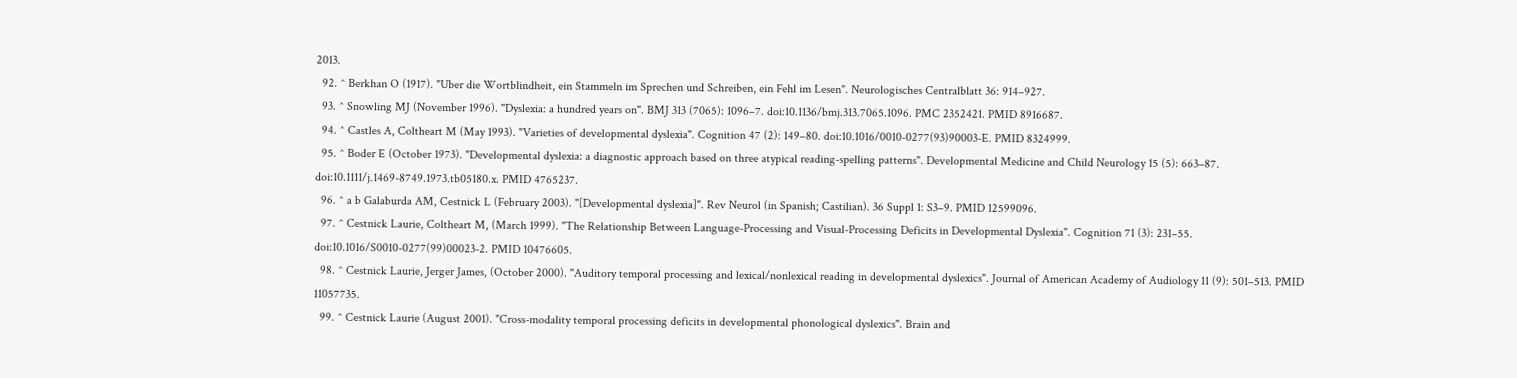2013.
  92. ^ Berkhan O (1917). "Uber die Wortblindheit, ein Stammeln im Sprechen und Schreiben, ein Fehl im Lesen". Neurologisches Centralblatt 36: 914–927.
  93. ^ Snowling MJ (November 1996). "Dyslexia: a hundred years on". BMJ 313 (7065): 1096–7. doi:10.1136/bmj.313.7065.1096. PMC 2352421. PMID 8916687.
  94. ^ Castles A, Coltheart M (May 1993). "Varieties of developmental dyslexia". Cognition 47 (2): 149–80. doi:10.1016/0010-0277(93)90003-E. PMID 8324999.
  95. ^ Boder E (October 1973). "Developmental dyslexia: a diagnostic approach based on three atypical reading-spelling patterns". Developmental Medicine and Child Neurology 15 (5): 663–87. doi:10.1111/j.1469-8749.1973.tb05180.x. PMID 4765237.
  96. ^ a b Galaburda AM, Cestnick L (February 2003). "[Developmental dyslexia]". Rev Neurol (in Spanish; Castilian). 36 Suppl 1: S3–9. PMID 12599096.
  97. ^ Cestnick Laurie, Coltheart M, (March 1999). "The Relationship Between Language-Processing and Visual-Processing Deficits in Developmental Dyslexia". Cognition 71 (3): 231–55. doi:10.1016/S0010-0277(99)00023-2. PMID 10476605.
  98. ^ Cestnick Laurie, Jerger James, (October 2000). "Auditory temporal processing and lexical/nonlexical reading in developmental dyslexics". Journal of American Academy of Audiology 11 (9): 501–513. PMID 11057735.
  99. ^ Cestnick Laurie (August 2001). "Cross-modality temporal processing deficits in developmental phonological dyslexics". Brain and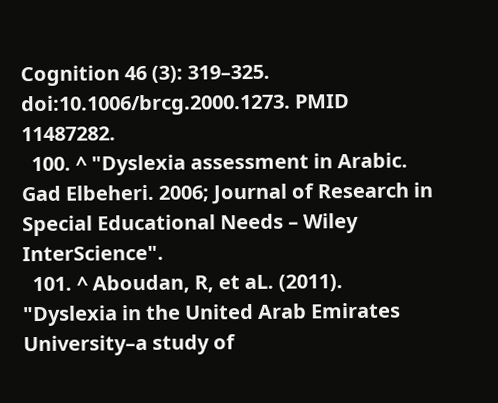Cognition 46 (3): 319–325. doi:10.1006/brcg.2000.1273. PMID 11487282.
  100. ^ "Dyslexia assessment in Arabic. Gad Elbeheri. 2006; Journal of Research in Special Educational Needs – Wiley InterScience".
  101. ^ Aboudan, R, et aL. (2011). "Dyslexia in the United Arab Emirates University–a study of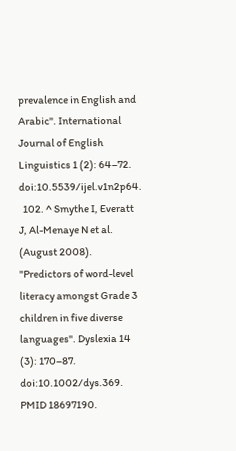prevalence in English and Arabic". International Journal of English Linguistics 1 (2): 64–72. doi:10.5539/ijel.v1n2p64.
  102. ^ Smythe I, Everatt J, Al-Menaye N et al. (August 2008). "Predictors of word-level literacy amongst Grade 3 children in five diverse languages". Dyslexia 14 (3): 170–87. doi:10.1002/dys.369. PMID 18697190.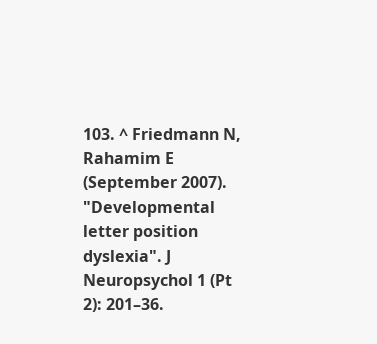103. ^ Friedmann N, Rahamim E (September 2007). "Developmental letter position dyslexia". J Neuropsychol 1 (Pt 2): 201–36.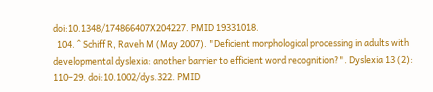doi:10.1348/174866407X204227. PMID 19331018.
  104. ^ Schiff R, Raveh M (May 2007). "Deficient morphological processing in adults with developmental dyslexia: another barrier to efficient word recognition?". Dyslexia 13 (2): 110–29. doi:10.1002/dys.322. PMID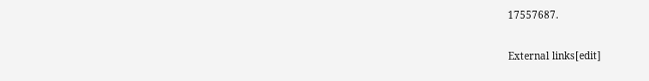17557687.

External links[edit]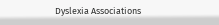Dyslexia Associations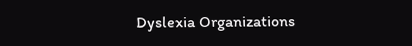Dyslexia Organizations